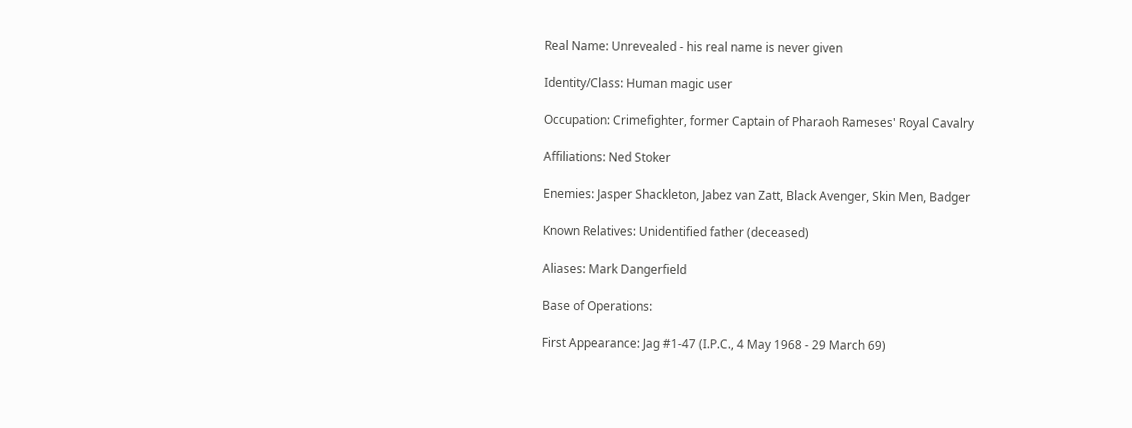Real Name: Unrevealed - his real name is never given

Identity/Class: Human magic user

Occupation: Crimefighter, former Captain of Pharaoh Rameses' Royal Cavalry

Affiliations: Ned Stoker

Enemies: Jasper Shackleton, Jabez van Zatt, Black Avenger, Skin Men, Badger

Known Relatives: Unidentified father (deceased)

Aliases: Mark Dangerfield

Base of Operations:

First Appearance: Jag #1-47 (I.P.C., 4 May 1968 - 29 March 69)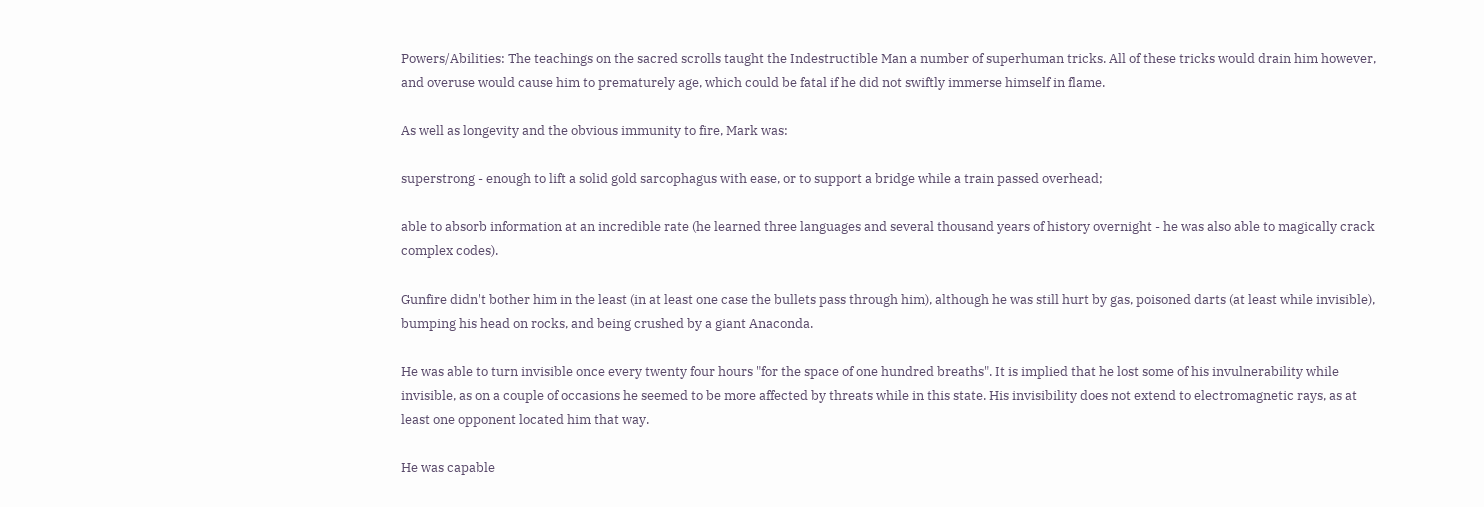Powers/Abilities: The teachings on the sacred scrolls taught the Indestructible Man a number of superhuman tricks. All of these tricks would drain him however, and overuse would cause him to prematurely age, which could be fatal if he did not swiftly immerse himself in flame.

As well as longevity and the obvious immunity to fire, Mark was:

superstrong - enough to lift a solid gold sarcophagus with ease, or to support a bridge while a train passed overhead;

able to absorb information at an incredible rate (he learned three languages and several thousand years of history overnight - he was also able to magically crack complex codes).

Gunfire didn't bother him in the least (in at least one case the bullets pass through him), although he was still hurt by gas, poisoned darts (at least while invisible), bumping his head on rocks, and being crushed by a giant Anaconda.

He was able to turn invisible once every twenty four hours "for the space of one hundred breaths". It is implied that he lost some of his invulnerability while invisible, as on a couple of occasions he seemed to be more affected by threats while in this state. His invisibility does not extend to electromagnetic rays, as at least one opponent located him that way.

He was capable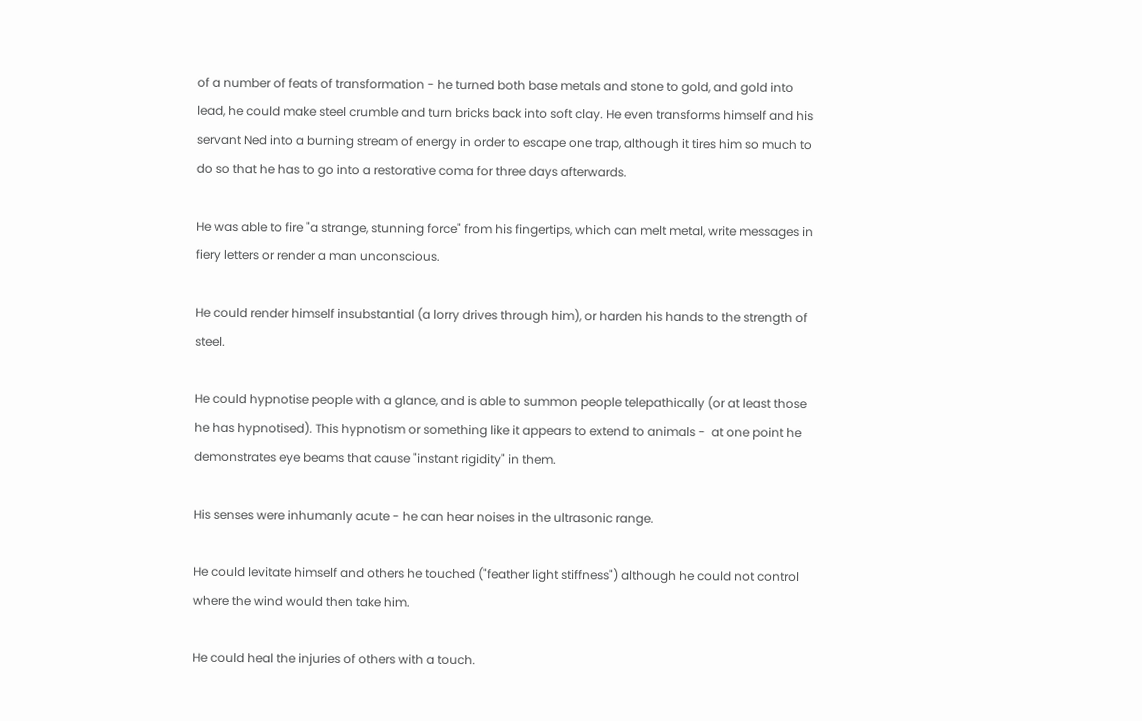of a number of feats of transformation - he turned both base metals and stone to gold, and gold into lead, he could make steel crumble and turn bricks back into soft clay. He even transforms himself and his servant Ned into a burning stream of energy in order to escape one trap, although it tires him so much to do so that he has to go into a restorative coma for three days afterwards.

He was able to fire "a strange, stunning force" from his fingertips, which can melt metal, write messages in fiery letters or render a man unconscious.

He could render himself insubstantial (a lorry drives through him), or harden his hands to the strength of steel.

He could hypnotise people with a glance, and is able to summon people telepathically (or at least those he has hypnotised). This hypnotism or something like it appears to extend to animals -  at one point he demonstrates eye beams that cause "instant rigidity" in them.

His senses were inhumanly acute - he can hear noises in the ultrasonic range.

He could levitate himself and others he touched ("feather light stiffness") although he could not control where the wind would then take him.

He could heal the injuries of others with a touch.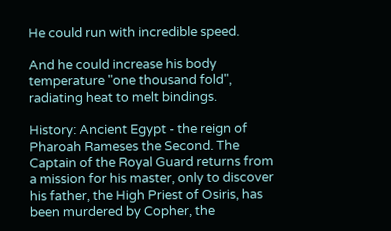He could run with incredible speed.

And he could increase his body temperature "one thousand fold", radiating heat to melt bindings.

History: Ancient Egypt - the reign of Pharoah Rameses the Second. The Captain of the Royal Guard returns from a mission for his master, only to discover his father, the High Priest of Osiris, has been murdered by Copher, the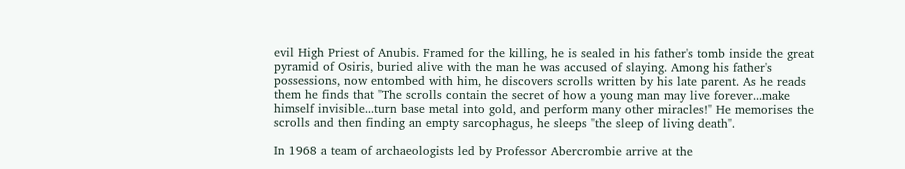evil High Priest of Anubis. Framed for the killing, he is sealed in his father's tomb inside the great pyramid of Osiris, buried alive with the man he was accused of slaying. Among his father's possessions, now entombed with him, he discovers scrolls written by his late parent. As he reads them he finds that "The scrolls contain the secret of how a young man may live forever...make himself invisible...turn base metal into gold, and perform many other miracles!" He memorises the scrolls and then finding an empty sarcophagus, he sleeps "the sleep of living death".

In 1968 a team of archaeologists led by Professor Abercrombie arrive at the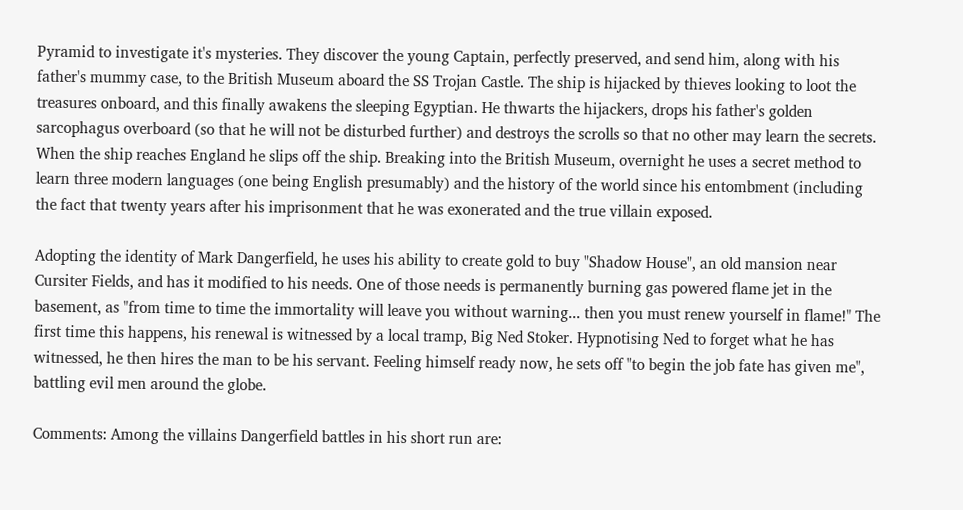Pyramid to investigate it's mysteries. They discover the young Captain, perfectly preserved, and send him, along with his father's mummy case, to the British Museum aboard the SS Trojan Castle. The ship is hijacked by thieves looking to loot the treasures onboard, and this finally awakens the sleeping Egyptian. He thwarts the hijackers, drops his father's golden sarcophagus overboard (so that he will not be disturbed further) and destroys the scrolls so that no other may learn the secrets. When the ship reaches England he slips off the ship. Breaking into the British Museum, overnight he uses a secret method to learn three modern languages (one being English presumably) and the history of the world since his entombment (including the fact that twenty years after his imprisonment that he was exonerated and the true villain exposed.

Adopting the identity of Mark Dangerfield, he uses his ability to create gold to buy "Shadow House", an old mansion near Cursiter Fields, and has it modified to his needs. One of those needs is permanently burning gas powered flame jet in the basement, as "from time to time the immortality will leave you without warning... then you must renew yourself in flame!" The first time this happens, his renewal is witnessed by a local tramp, Big Ned Stoker. Hypnotising Ned to forget what he has witnessed, he then hires the man to be his servant. Feeling himself ready now, he sets off "to begin the job fate has given me", battling evil men around the globe.

Comments: Among the villains Dangerfield battles in his short run are: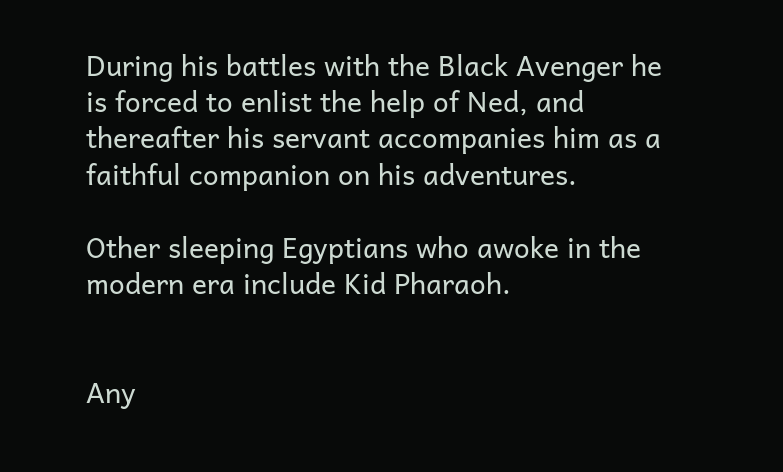During his battles with the Black Avenger he is forced to enlist the help of Ned, and thereafter his servant accompanies him as a faithful companion on his adventures.

Other sleeping Egyptians who awoke in the modern era include Kid Pharaoh.


Any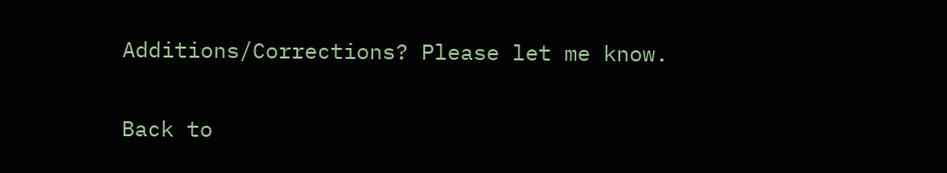Additions/Corrections? Please let me know.

Back to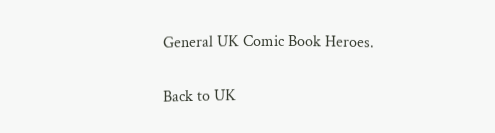General UK Comic Book Heroes.

Back to UK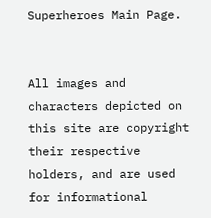Superheroes Main Page.


All images and characters depicted on this site are copyright their respective holders, and are used for informational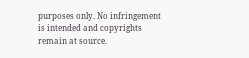purposes only. No infringement is intended and copyrights remain at source.